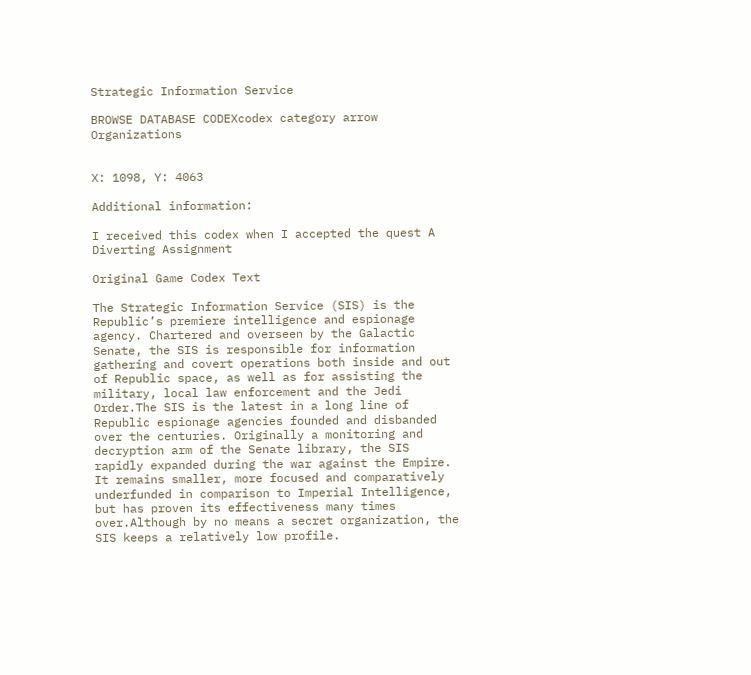Strategic Information Service

BROWSE DATABASE CODEXcodex category arrow Organizations


X: 1098, Y: 4063

Additional information:

I received this codex when I accepted the quest A Diverting Assignment

Original Game Codex Text

The Strategic Information Service (SIS) is the Republic’s premiere intelligence and espionage agency. Chartered and overseen by the Galactic Senate, the SIS is responsible for information gathering and covert operations both inside and out of Republic space, as well as for assisting the military, local law enforcement and the Jedi Order.The SIS is the latest in a long line of Republic espionage agencies founded and disbanded over the centuries. Originally a monitoring and decryption arm of the Senate library, the SIS rapidly expanded during the war against the Empire. It remains smaller, more focused and comparatively underfunded in comparison to Imperial Intelligence, but has proven its effectiveness many times over.Although by no means a secret organization, the SIS keeps a relatively low profile.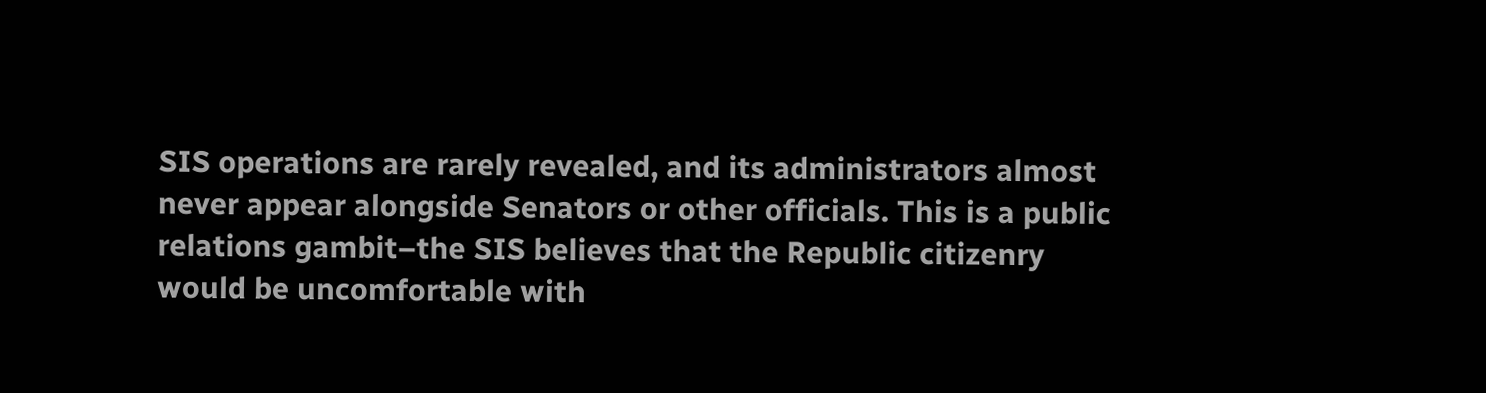SIS operations are rarely revealed, and its administrators almost never appear alongside Senators or other officials. This is a public relations gambit–the SIS believes that the Republic citizenry would be uncomfortable with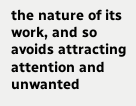the nature of its work, and so avoids attracting attention and unwanted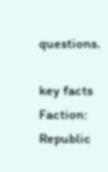questions.

key facts
Faction: Republic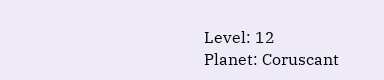Level: 12
Planet: Coruscant